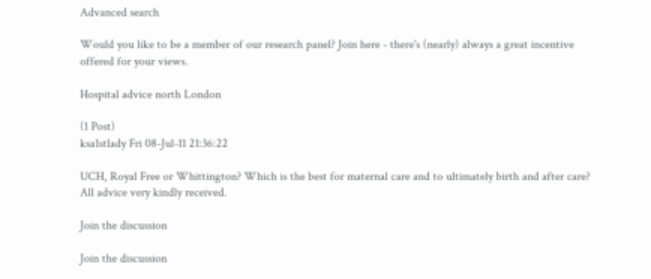Advanced search

Would you like to be a member of our research panel? Join here - there's (nearly) always a great incentive offered for your views.

Hospital advice north London

(1 Post)
ksa1stlady Fri 08-Jul-11 21:36:22

UCH, Royal Free or Whittington? Which is the best for maternal care and to ultimately birth and after care? All advice very kindly received.

Join the discussion

Join the discussion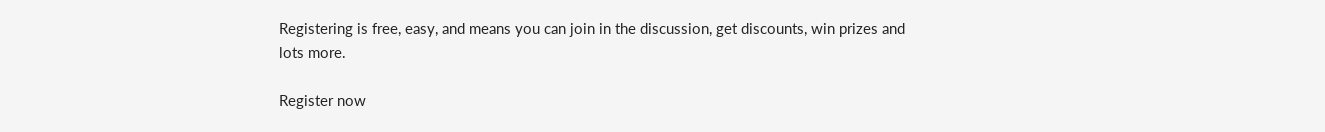Registering is free, easy, and means you can join in the discussion, get discounts, win prizes and lots more.

Register now